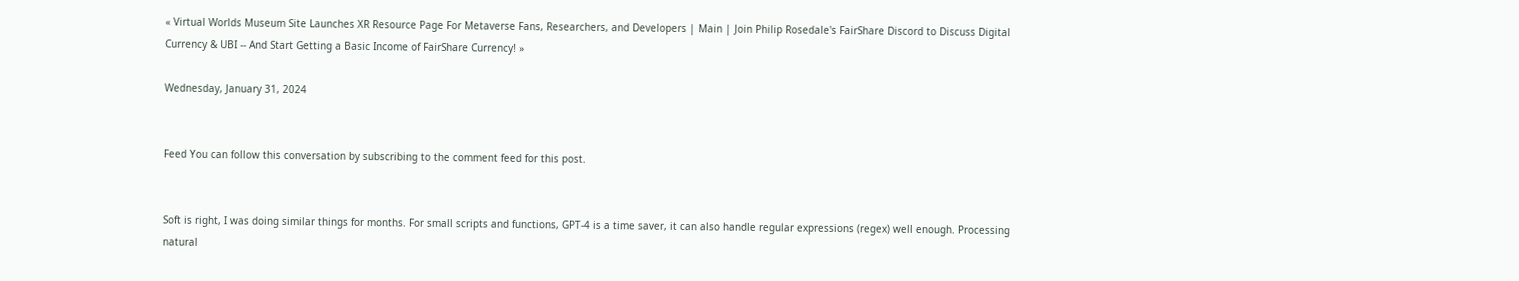« Virtual Worlds Museum Site Launches XR Resource Page For Metaverse Fans, Researchers, and Developers | Main | Join Philip Rosedale's FairShare Discord to Discuss Digital Currency & UBI -- And Start Getting a Basic Income of FairShare Currency! »

Wednesday, January 31, 2024


Feed You can follow this conversation by subscribing to the comment feed for this post.


Soft is right, I was doing similar things for months. For small scripts and functions, GPT-4 is a time saver, it can also handle regular expressions (regex) well enough. Processing natural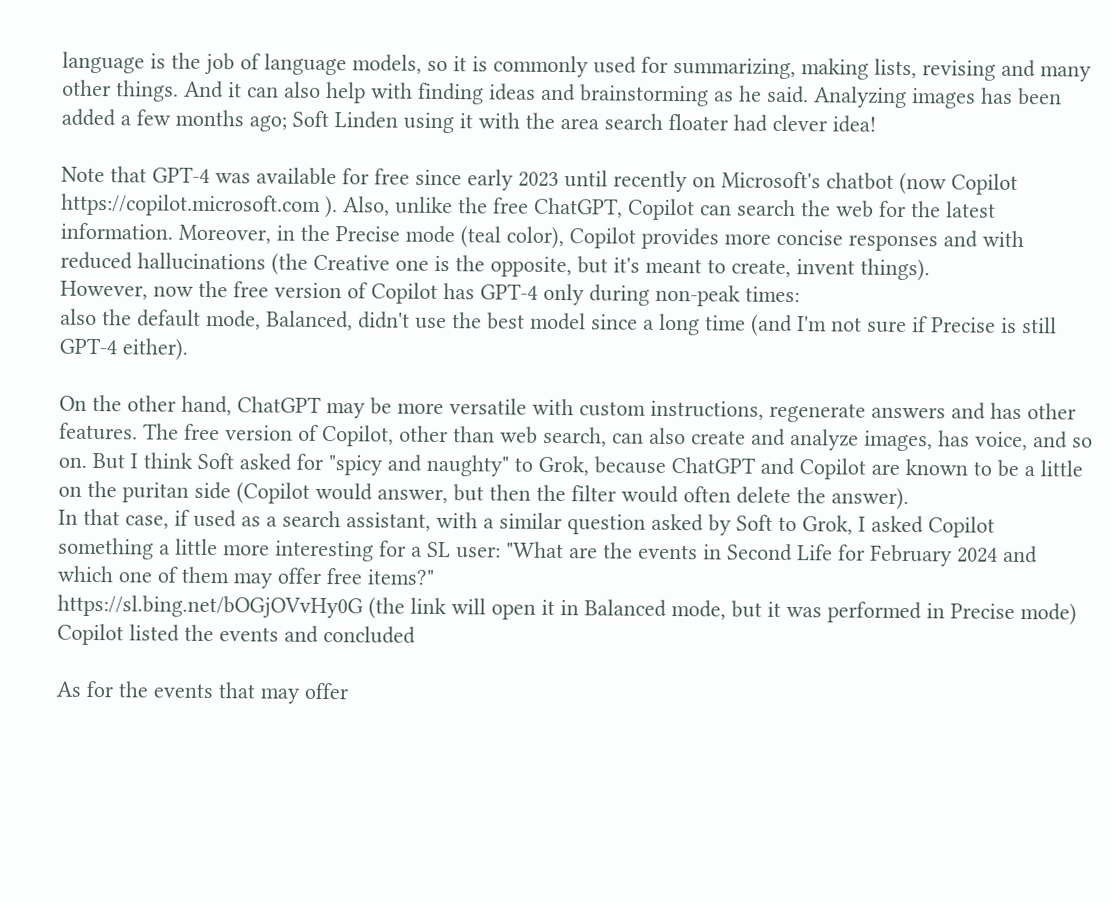language is the job of language models, so it is commonly used for summarizing, making lists, revising and many other things. And it can also help with finding ideas and brainstorming as he said. Analyzing images has been added a few months ago; Soft Linden using it with the area search floater had clever idea!

Note that GPT-4 was available for free since early 2023 until recently on Microsoft's chatbot (now Copilot https://copilot.microsoft.com ). Also, unlike the free ChatGPT, Copilot can search the web for the latest information. Moreover, in the Precise mode (teal color), Copilot provides more concise responses and with reduced hallucinations (the Creative one is the opposite, but it's meant to create, invent things).
However, now the free version of Copilot has GPT-4 only during non-peak times:
also the default mode, Balanced, didn't use the best model since a long time (and I'm not sure if Precise is still GPT-4 either).

On the other hand, ChatGPT may be more versatile with custom instructions, regenerate answers and has other features. The free version of Copilot, other than web search, can also create and analyze images, has voice, and so on. But I think Soft asked for "spicy and naughty" to Grok, because ChatGPT and Copilot are known to be a little on the puritan side (Copilot would answer, but then the filter would often delete the answer).
In that case, if used as a search assistant, with a similar question asked by Soft to Grok, I asked Copilot something a little more interesting for a SL user: "What are the events in Second Life for February 2024 and which one of them may offer free items?"
https://sl.bing.net/bOGjOVvHy0G (the link will open it in Balanced mode, but it was performed in Precise mode)
Copilot listed the events and concluded

As for the events that may offer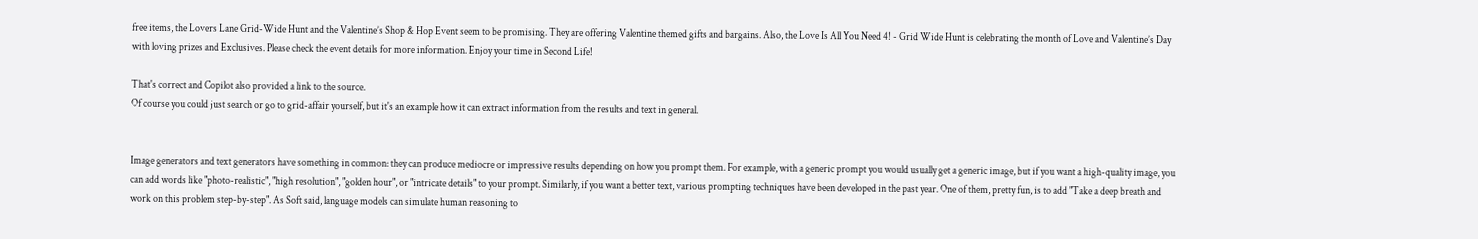free items, the Lovers Lane Grid-Wide Hunt and the Valentine’s Shop & Hop Event seem to be promising. They are offering Valentine themed gifts and bargains. Also, the Love Is All You Need 4! - Grid Wide Hunt is celebrating the month of Love and Valentine’s Day with loving prizes and Exclusives. Please check the event details for more information. Enjoy your time in Second Life!

That's correct and Copilot also provided a link to the source.
Of course you could just search or go to grid-affair yourself, but it's an example how it can extract information from the results and text in general.


Image generators and text generators have something in common: they can produce mediocre or impressive results depending on how you prompt them. For example, with a generic prompt you would usually get a generic image, but if you want a high-quality image, you can add words like "photo-realistic", "high resolution", "golden hour", or "intricate details" to your prompt. Similarly, if you want a better text, various prompting techniques have been developed in the past year. One of them, pretty fun, is to add "Take a deep breath and work on this problem step-by-step". As Soft said, language models can simulate human reasoning to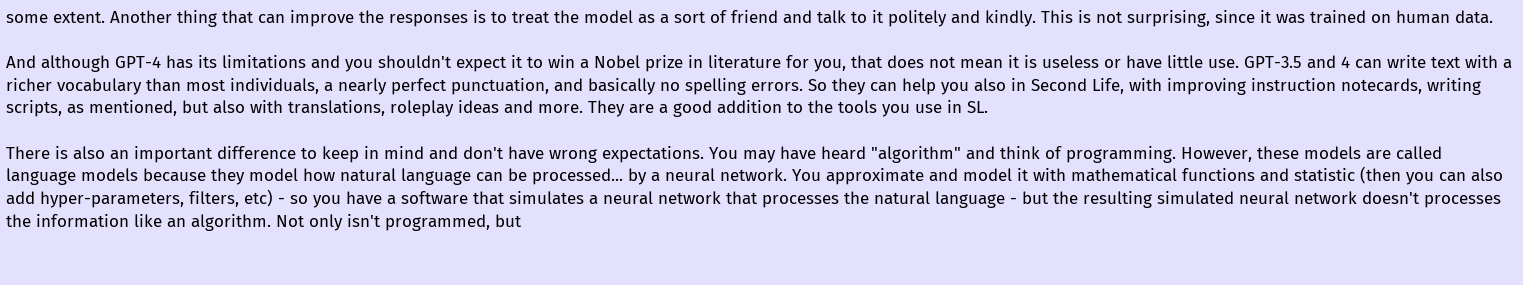some extent. Another thing that can improve the responses is to treat the model as a sort of friend and talk to it politely and kindly. This is not surprising, since it was trained on human data.

And although GPT-4 has its limitations and you shouldn't expect it to win a Nobel prize in literature for you, that does not mean it is useless or have little use. GPT-3.5 and 4 can write text with a richer vocabulary than most individuals, a nearly perfect punctuation, and basically no spelling errors. So they can help you also in Second Life, with improving instruction notecards, writing scripts, as mentioned, but also with translations, roleplay ideas and more. They are a good addition to the tools you use in SL.

There is also an important difference to keep in mind and don't have wrong expectations. You may have heard "algorithm" and think of programming. However, these models are called language models because they model how natural language can be processed... by a neural network. You approximate and model it with mathematical functions and statistic (then you can also add hyper-parameters, filters, etc) - so you have a software that simulates a neural network that processes the natural language - but the resulting simulated neural network doesn't processes the information like an algorithm. Not only isn't programmed, but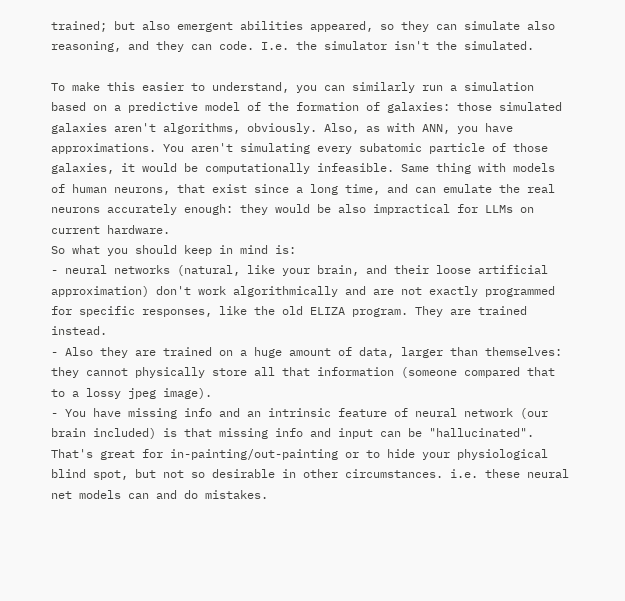trained; but also emergent abilities appeared, so they can simulate also reasoning, and they can code. I.e. the simulator isn't the simulated.

To make this easier to understand, you can similarly run a simulation based on a predictive model of the formation of galaxies: those simulated galaxies aren't algorithms, obviously. Also, as with ANN, you have approximations. You aren't simulating every subatomic particle of those galaxies, it would be computationally infeasible. Same thing with models of human neurons, that exist since a long time, and can emulate the real neurons accurately enough: they would be also impractical for LLMs on current hardware.
So what you should keep in mind is:
- neural networks (natural, like your brain, and their loose artificial approximation) don't work algorithmically and are not exactly programmed for specific responses, like the old ELIZA program. They are trained instead.
- Also they are trained on a huge amount of data, larger than themselves: they cannot physically store all that information (someone compared that to a lossy jpeg image).
- You have missing info and an intrinsic feature of neural network (our brain included) is that missing info and input can be "hallucinated". That's great for in-painting/out-painting or to hide your physiological blind spot, but not so desirable in other circumstances. i.e. these neural net models can and do mistakes.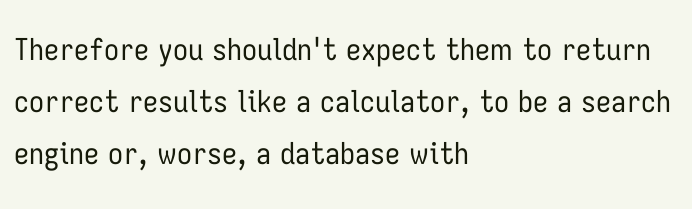Therefore you shouldn't expect them to return correct results like a calculator, to be a search engine or, worse, a database with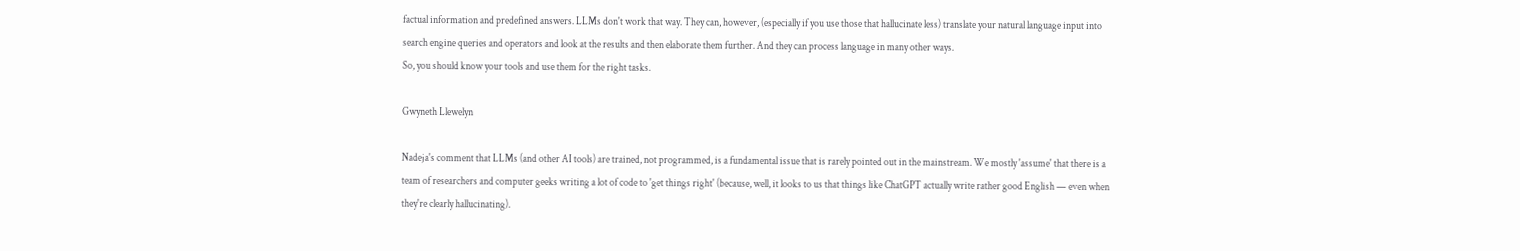factual information and predefined answers. LLMs don't work that way. They can, however, (especially if you use those that hallucinate less) translate your natural language input into search engine queries and operators and look at the results and then elaborate them further. And they can process language in many other ways.
So, you should know your tools and use them for the right tasks.

Gwyneth Llewelyn

Nadeja's comment that LLMs (and other AI tools) are trained, not programmed, is a fundamental issue that is rarely pointed out in the mainstream. We mostly 'assume' that there is a team of researchers and computer geeks writing a lot of code to 'get things right' (because, well, it looks to us that things like ChatGPT actually write rather good English — even when they're clearly hallucinating).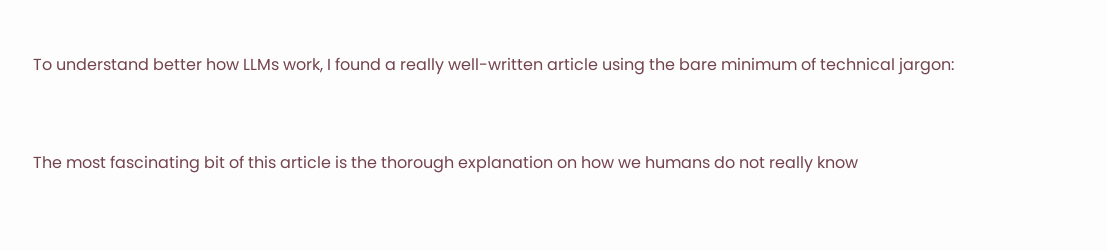To understand better how LLMs work, I found a really well-written article using the bare minimum of technical jargon:


The most fascinating bit of this article is the thorough explanation on how we humans do not really know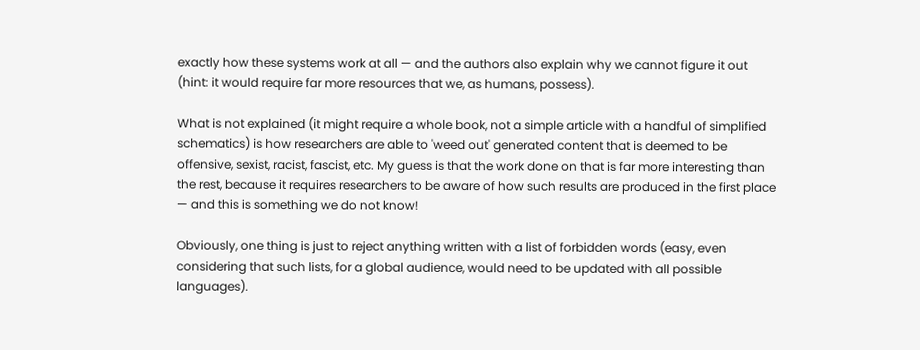exactly how these systems work at all — and the authors also explain why we cannot figure it out (hint: it would require far more resources that we, as humans, possess).

What is not explained (it might require a whole book, not a simple article with a handful of simplified schematics) is how researchers are able to 'weed out' generated content that is deemed to be offensive, sexist, racist, fascist, etc. My guess is that the work done on that is far more interesting than the rest, because it requires researchers to be aware of how such results are produced in the first place — and this is something we do not know!

Obviously, one thing is just to reject anything written with a list of forbidden words (easy, even considering that such lists, for a global audience, would need to be updated with all possible languages).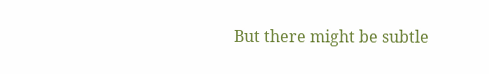But there might be subtle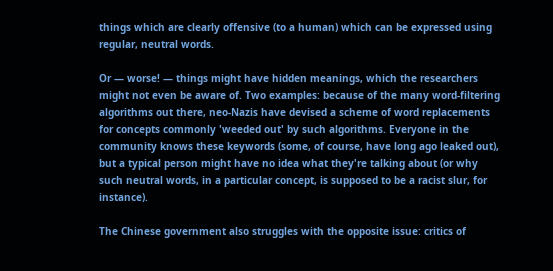things which are clearly offensive (to a human) which can be expressed using regular, neutral words.

Or — worse! — things might have hidden meanings, which the researchers might not even be aware of. Two examples: because of the many word-filtering algorithms out there, neo-Nazis have devised a scheme of word replacements for concepts commonly 'weeded out' by such algorithms. Everyone in the community knows these keywords (some, of course, have long ago leaked out), but a typical person might have no idea what they're talking about (or why such neutral words, in a particular concept, is supposed to be a racist slur, for instance).

The Chinese government also struggles with the opposite issue: critics of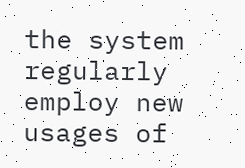the system regularly employ new usages of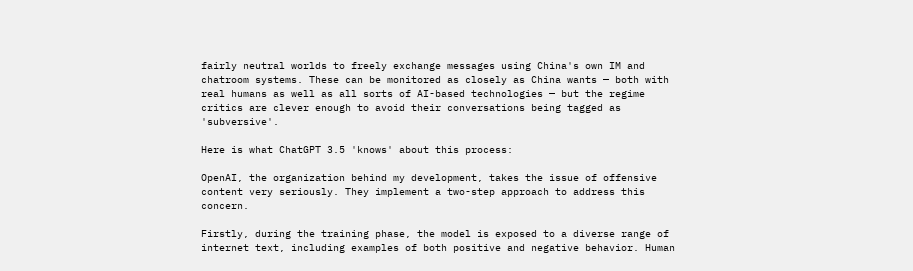fairly neutral worlds to freely exchange messages using China's own IM and chatroom systems. These can be monitored as closely as China wants — both with real humans as well as all sorts of AI-based technologies — but the regime critics are clever enough to avoid their conversations being tagged as 'subversive'.

Here is what ChatGPT 3.5 'knows' about this process:

OpenAI, the organization behind my development, takes the issue of offensive content very seriously. They implement a two-step approach to address this concern.

Firstly, during the training phase, the model is exposed to a diverse range of internet text, including examples of both positive and negative behavior. Human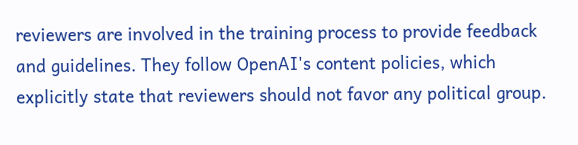reviewers are involved in the training process to provide feedback and guidelines. They follow OpenAI's content policies, which explicitly state that reviewers should not favor any political group.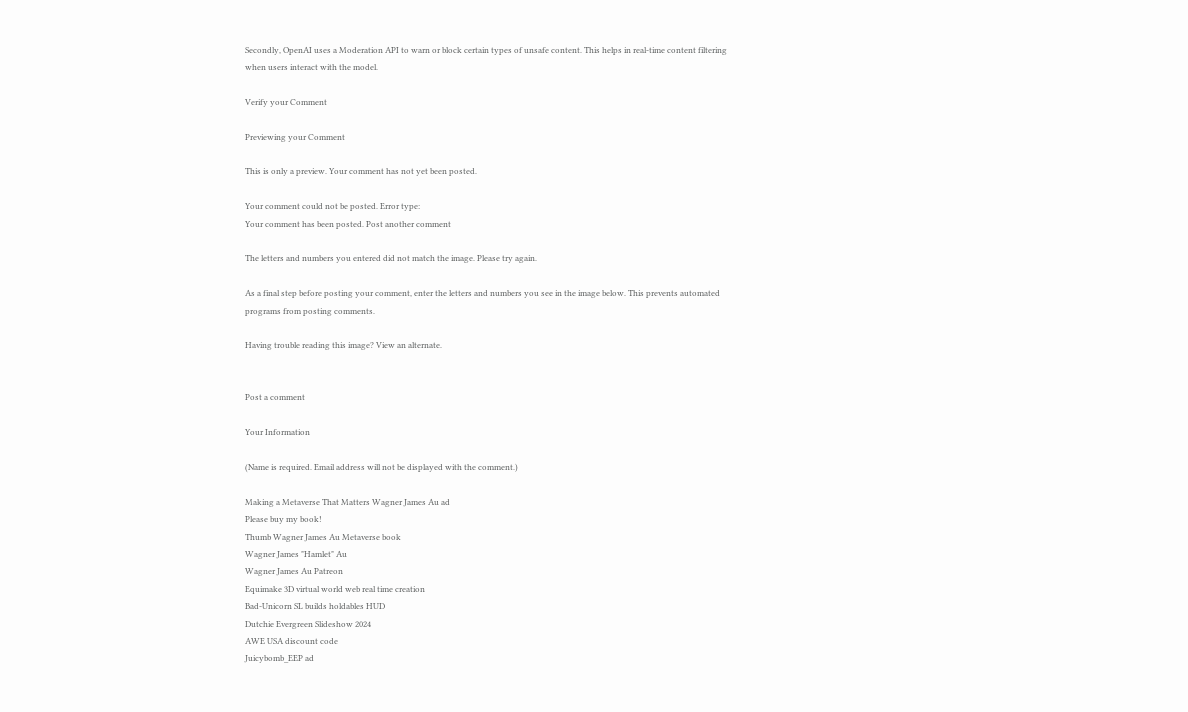Secondly, OpenAI uses a Moderation API to warn or block certain types of unsafe content. This helps in real-time content filtering when users interact with the model.

Verify your Comment

Previewing your Comment

This is only a preview. Your comment has not yet been posted.

Your comment could not be posted. Error type:
Your comment has been posted. Post another comment

The letters and numbers you entered did not match the image. Please try again.

As a final step before posting your comment, enter the letters and numbers you see in the image below. This prevents automated programs from posting comments.

Having trouble reading this image? View an alternate.


Post a comment

Your Information

(Name is required. Email address will not be displayed with the comment.)

Making a Metaverse That Matters Wagner James Au ad
Please buy my book!
Thumb Wagner James Au Metaverse book
Wagner James "Hamlet" Au
Wagner James Au Patreon
Equimake 3D virtual world web real time creation
Bad-Unicorn SL builds holdables HUD
Dutchie Evergreen Slideshow 2024
AWE USA discount code
Juicybomb_EEP ad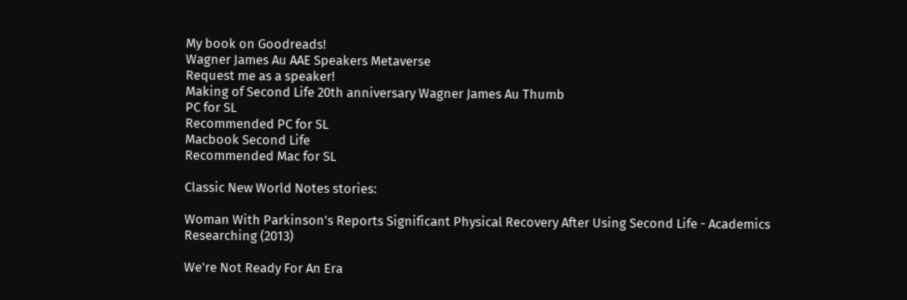My book on Goodreads!
Wagner James Au AAE Speakers Metaverse
Request me as a speaker!
Making of Second Life 20th anniversary Wagner James Au Thumb
PC for SL
Recommended PC for SL
Macbook Second Life
Recommended Mac for SL

Classic New World Notes stories:

Woman With Parkinson's Reports Significant Physical Recovery After Using Second Life - Academics Researching (2013)

We're Not Ready For An Era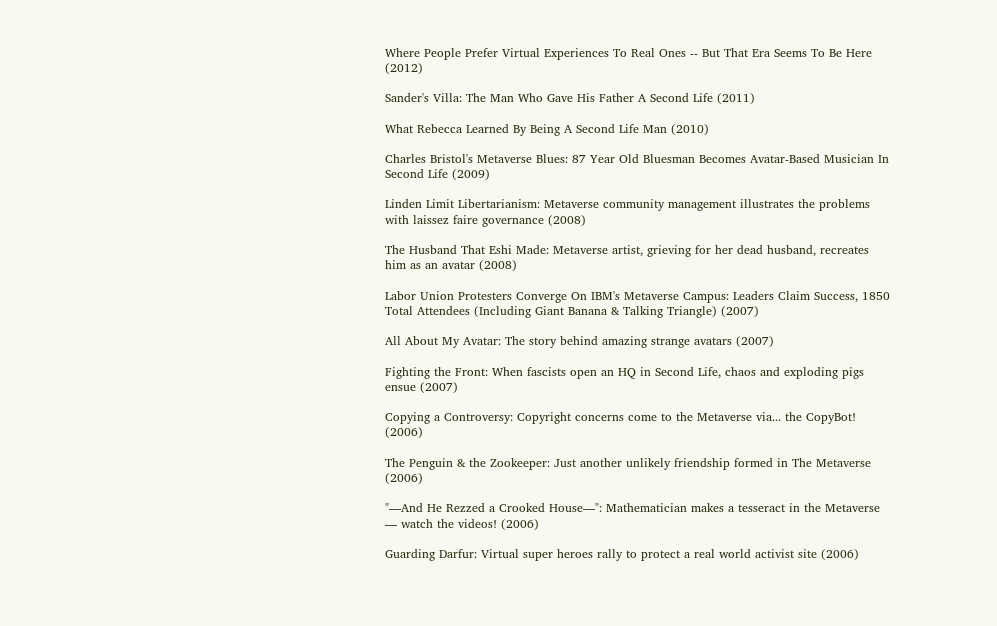Where People Prefer Virtual Experiences To Real Ones -- But That Era Seems To Be Here (2012)

Sander's Villa: The Man Who Gave His Father A Second Life (2011)

What Rebecca Learned By Being A Second Life Man (2010)

Charles Bristol's Metaverse Blues: 87 Year Old Bluesman Becomes Avatar-Based Musician In Second Life (2009)

Linden Limit Libertarianism: Metaverse community management illustrates the problems with laissez faire governance (2008)

The Husband That Eshi Made: Metaverse artist, grieving for her dead husband, recreates him as an avatar (2008)

Labor Union Protesters Converge On IBM's Metaverse Campus: Leaders Claim Success, 1850 Total Attendees (Including Giant Banana & Talking Triangle) (2007)

All About My Avatar: The story behind amazing strange avatars (2007)

Fighting the Front: When fascists open an HQ in Second Life, chaos and exploding pigs ensue (2007)

Copying a Controversy: Copyright concerns come to the Metaverse via... the CopyBot! (2006)

The Penguin & the Zookeeper: Just another unlikely friendship formed in The Metaverse (2006)

"—And He Rezzed a Crooked House—": Mathematician makes a tesseract in the Metaverse — watch the videos! (2006)

Guarding Darfur: Virtual super heroes rally to protect a real world activist site (2006)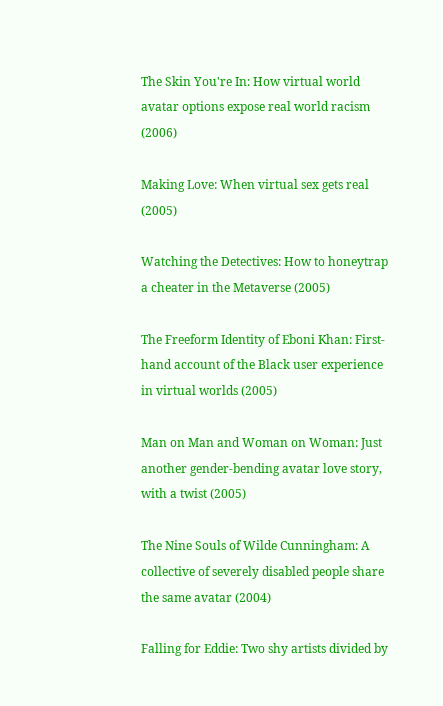The Skin You're In: How virtual world avatar options expose real world racism (2006)

Making Love: When virtual sex gets real (2005)

Watching the Detectives: How to honeytrap a cheater in the Metaverse (2005)

The Freeform Identity of Eboni Khan: First-hand account of the Black user experience in virtual worlds (2005)

Man on Man and Woman on Woman: Just another gender-bending avatar love story, with a twist (2005)

The Nine Souls of Wilde Cunningham: A collective of severely disabled people share the same avatar (2004)

Falling for Eddie: Two shy artists divided by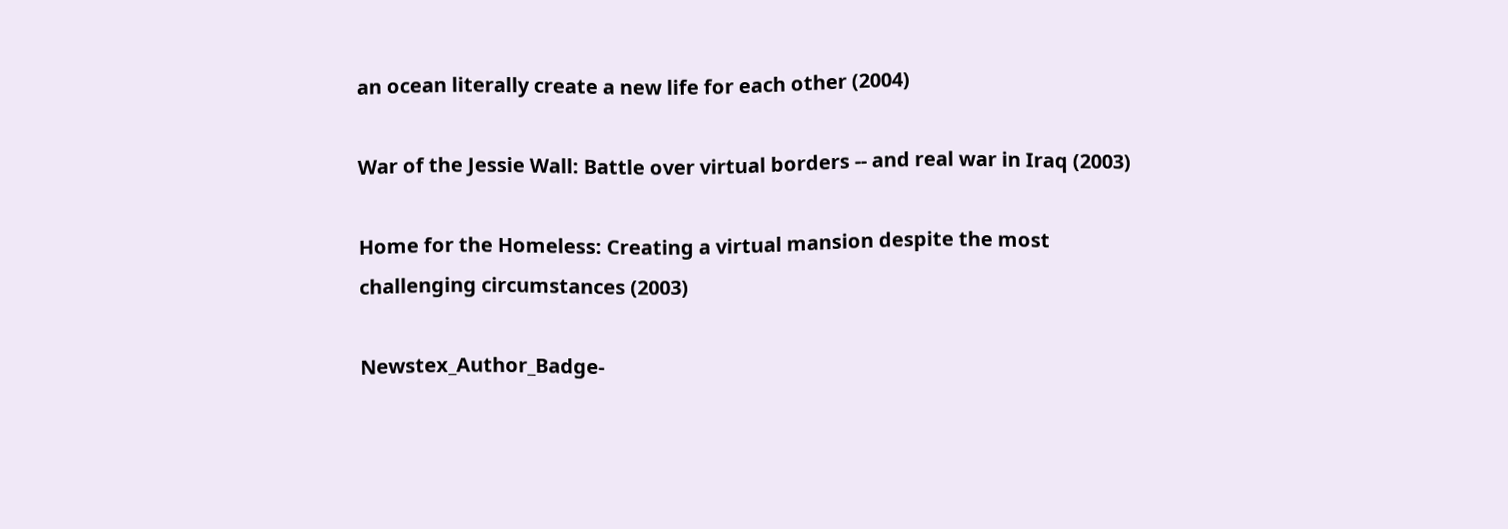an ocean literally create a new life for each other (2004)

War of the Jessie Wall: Battle over virtual borders -- and real war in Iraq (2003)

Home for the Homeless: Creating a virtual mansion despite the most challenging circumstances (2003)

Newstex_Author_Badge-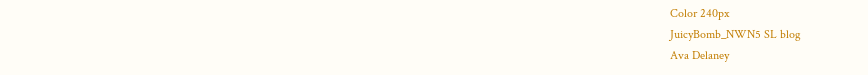Color 240px
JuicyBomb_NWN5 SL blog
Ava Delaney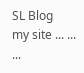SL Blog
my site ... ... ...